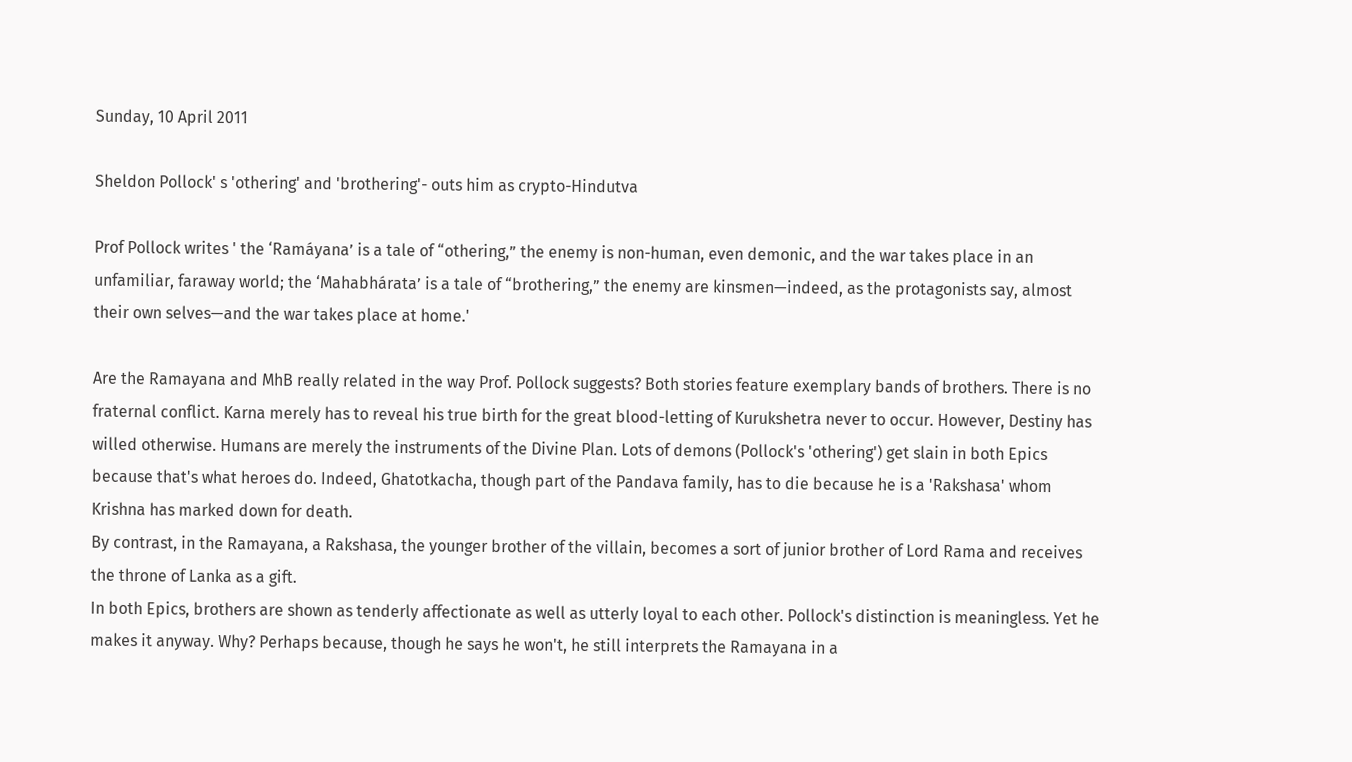Sunday, 10 April 2011

Sheldon Pollock' s 'othering' and 'brothering'- outs him as crypto-Hindutva

Prof Pollock writes ' the ‘Ramáyana’ is a tale of “othering,” the enemy is non-human, even demonic, and the war takes place in an unfamiliar, faraway world; the ‘Mahabhárata’ is a tale of “brothering,” the enemy are kinsmen—indeed, as the protagonists say, almost their own selves—and the war takes place at home.'

Are the Ramayana and MhB really related in the way Prof. Pollock suggests? Both stories feature exemplary bands of brothers. There is no fraternal conflict. Karna merely has to reveal his true birth for the great blood-letting of Kurukshetra never to occur. However, Destiny has willed otherwise. Humans are merely the instruments of the Divine Plan. Lots of demons (Pollock's 'othering') get slain in both Epics because that's what heroes do. Indeed, Ghatotkacha, though part of the Pandava family, has to die because he is a 'Rakshasa' whom Krishna has marked down for death.
By contrast, in the Ramayana, a Rakshasa, the younger brother of the villain, becomes a sort of junior brother of Lord Rama and receives the throne of Lanka as a gift.
In both Epics, brothers are shown as tenderly affectionate as well as utterly loyal to each other. Pollock's distinction is meaningless. Yet he makes it anyway. Why? Perhaps because, though he says he won't, he still interprets the Ramayana in a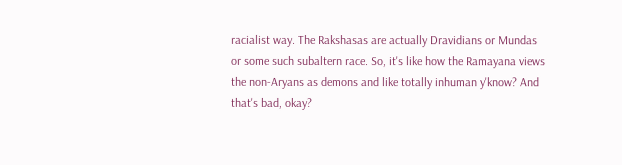racialist way. The Rakshasas are actually Dravidians or Mundas or some such subaltern race. So, it's like how the Ramayana views the non-Aryans as demons and like totally inhuman y'know? And that's bad, okay?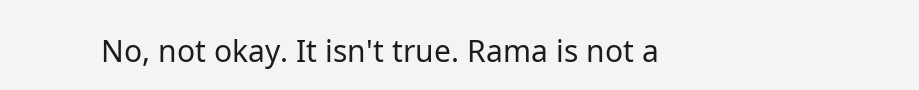No, not okay. It isn't true. Rama is not a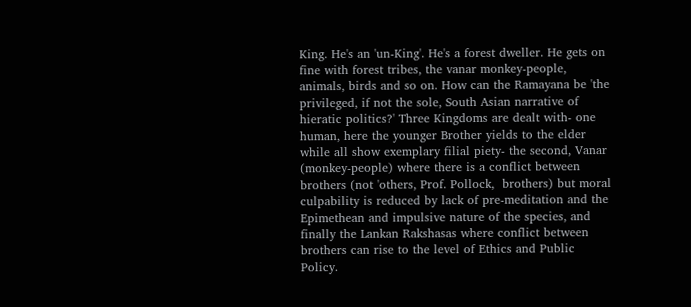King. He's an 'un-King'. He's a forest dweller. He gets on fine with forest tribes, the vanar monkey-people, animals, birds and so on. How can the Ramayana be 'the privileged, if not the sole, South Asian narrative of hieratic politics?' Three Kingdoms are dealt with- one human, here the younger Brother yields to the elder while all show exemplary filial piety- the second, Vanar (monkey-people) where there is a conflict between brothers (not 'others, Prof. Pollock,  brothers) but moral culpability is reduced by lack of pre-meditation and the Epimethean and impulsive nature of the species, and finally the Lankan Rakshasas where conflict between brothers can rise to the level of Ethics and Public Policy.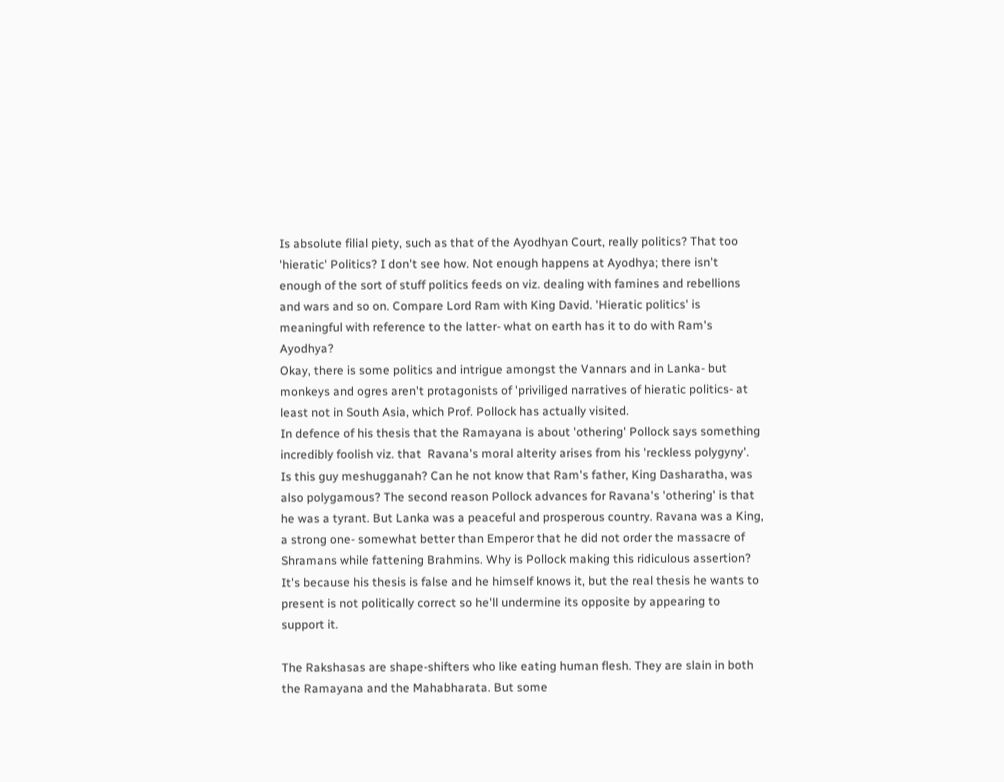Is absolute filial piety, such as that of the Ayodhyan Court, really politics? That too 'hieratic' Politics? I don't see how. Not enough happens at Ayodhya; there isn't enough of the sort of stuff politics feeds on viz. dealing with famines and rebellions and wars and so on. Compare Lord Ram with King David. 'Hieratic politics' is meaningful with reference to the latter- what on earth has it to do with Ram's Ayodhya?
Okay, there is some politics and intrigue amongst the Vannars and in Lanka- but monkeys and ogres aren't protagonists of 'priviliged narratives of hieratic politics- at least not in South Asia, which Prof. Pollock has actually visited.
In defence of his thesis that the Ramayana is about 'othering' Pollock says something incredibly foolish viz. that  Ravana's moral alterity arises from his 'reckless polygyny'.  Is this guy meshugganah? Can he not know that Ram's father, King Dasharatha, was also polygamous? The second reason Pollock advances for Ravana's 'othering' is that he was a tyrant. But Lanka was a peaceful and prosperous country. Ravana was a King, a strong one- somewhat better than Emperor that he did not order the massacre of Shramans while fattening Brahmins. Why is Pollock making this ridiculous assertion? It's because his thesis is false and he himself knows it, but the real thesis he wants to present is not politically correct so he'll undermine its opposite by appearing to support it.

The Rakshasas are shape-shifters who like eating human flesh. They are slain in both the Ramayana and the Mahabharata. But some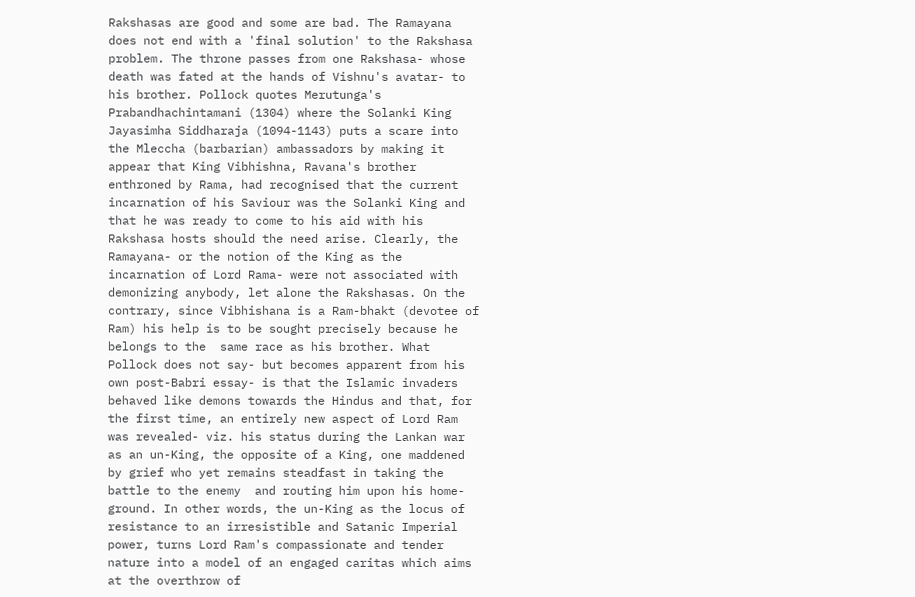Rakshasas are good and some are bad. The Ramayana does not end with a 'final solution' to the Rakshasa problem. The throne passes from one Rakshasa- whose death was fated at the hands of Vishnu's avatar- to his brother. Pollock quotes Merutunga's Prabandhachintamani (1304) where the Solanki King Jayasimha Siddharaja (1094-1143) puts a scare into the Mleccha (barbarian) ambassadors by making it appear that King Vibhishna, Ravana's brother enthroned by Rama, had recognised that the current incarnation of his Saviour was the Solanki King and that he was ready to come to his aid with his Rakshasa hosts should the need arise. Clearly, the Ramayana- or the notion of the King as the incarnation of Lord Rama- were not associated with demonizing anybody, let alone the Rakshasas. On the contrary, since Vibhishana is a Ram-bhakt (devotee of Ram) his help is to be sought precisely because he belongs to the  same race as his brother. What Pollock does not say- but becomes apparent from his own post-Babri essay- is that the Islamic invaders behaved like demons towards the Hindus and that, for the first time, an entirely new aspect of Lord Ram was revealed- viz. his status during the Lankan war as an un-King, the opposite of a King, one maddened by grief who yet remains steadfast in taking the battle to the enemy  and routing him upon his home-ground. In other words, the un-King as the locus of resistance to an irresistible and Satanic Imperial power, turns Lord Ram's compassionate and tender nature into a model of an engaged caritas which aims at the overthrow of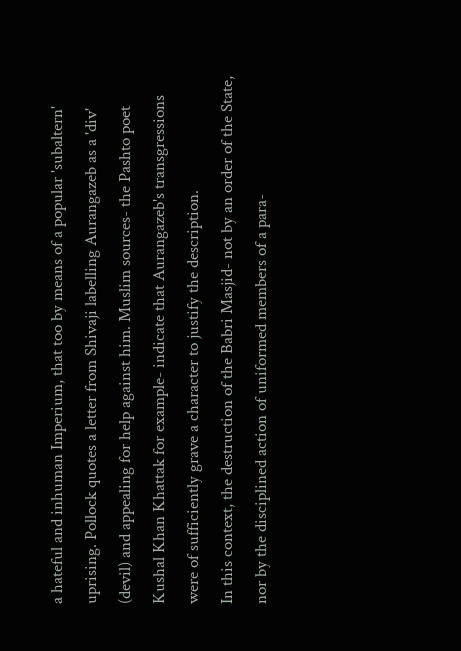a hateful and inhuman Imperium, that too by means of a popular 'subaltern' uprising. Pollock quotes a letter from Shivaji labelling Aurangazeb as a 'div' (devil) and appealing for help against him. Muslim sources- the Pashto poet Kushal Khan Khattak for example- indicate that Aurangazeb's transgressions were of sufficiently grave a character to justify the description.
In this context, the destruction of the Babri Masjid- not by an order of the State, nor by the disciplined action of uniformed members of a para-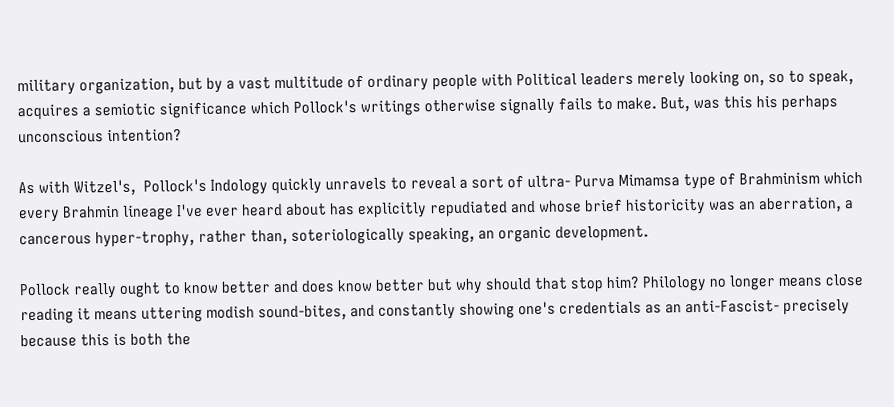military organization, but by a vast multitude of ordinary people with Political leaders merely looking on, so to speak, acquires a semiotic significance which Pollock's writings otherwise signally fails to make. But, was this his perhaps unconscious intention?

As with Witzel's,  Pollock's Indology quickly unravels to reveal a sort of ultra- Purva Mimamsa type of Brahminism which every Brahmin lineage I've ever heard about has explicitly repudiated and whose brief historicity was an aberration, a cancerous hyper-trophy, rather than, soteriologically speaking, an organic development.

Pollock really ought to know better and does know better but why should that stop him? Philology no longer means close reading it means uttering modish sound-bites, and constantly showing one's credentials as an anti-Fascist- precisely because this is both the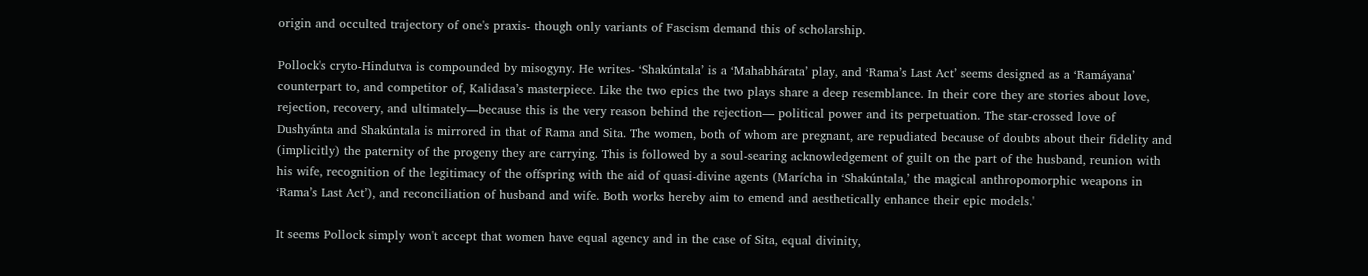origin and occulted trajectory of one's praxis- though only variants of Fascism demand this of scholarship.

Pollock's cryto-Hindutva is compounded by misogyny. He writes- ‘Shakúntala’ is a ‘Mahabhárata’ play, and ‘Rama’s Last Act’ seems designed as a ‘Ramáyana’ counterpart to, and competitor of, Kalidasa’s masterpiece. Like the two epics the two plays share a deep resemblance. In their core they are stories about love, rejection, recovery, and ultimately—because this is the very reason behind the rejection— political power and its perpetuation. The star-crossed love of Dushyánta and Shakúntala is mirrored in that of Rama and Sita. The women, both of whom are pregnant, are repudiated because of doubts about their fidelity and (implicitly) the paternity of the progeny they are carrying. This is followed by a soul-searing acknowledgement of guilt on the part of the husband, reunion with his wife, recognition of the legitimacy of the offspring with the aid of quasi-divine agents (Marícha in ‘Shakúntala,’ the magical anthropomorphic weapons in ‘Rama’s Last Act’), and reconciliation of husband and wife. Both works hereby aim to emend and aesthetically enhance their epic models.'

It seems Pollock simply won't accept that women have equal agency and in the case of Sita, equal divinity,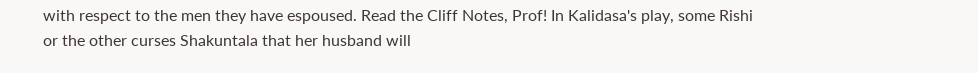with respect to the men they have espoused. Read the Cliff Notes, Prof! In Kalidasa's play, some Rishi or the other curses Shakuntala that her husband will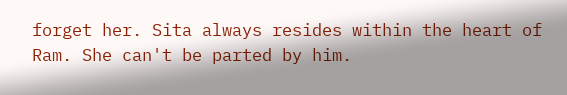forget her. Sita always resides within the heart of Ram. She can't be parted by him.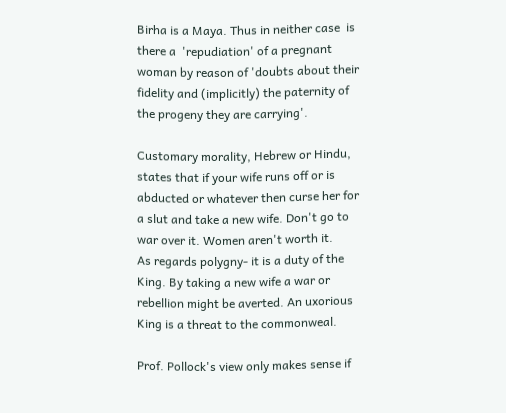Birha is a Maya. Thus in neither case  is there a  'repudiation' of a pregnant woman by reason of 'doubts about their fidelity and (implicitly) the paternity of the progeny they are carrying'.

Customary morality, Hebrew or Hindu, states that if your wife runs off or is abducted or whatever then curse her for a slut and take a new wife. Don't go to war over it. Women aren't worth it.
As regards polygny- it is a duty of the King. By taking a new wife a war or rebellion might be averted. An uxorious King is a threat to the commonweal.

Prof. Pollock's view only makes sense if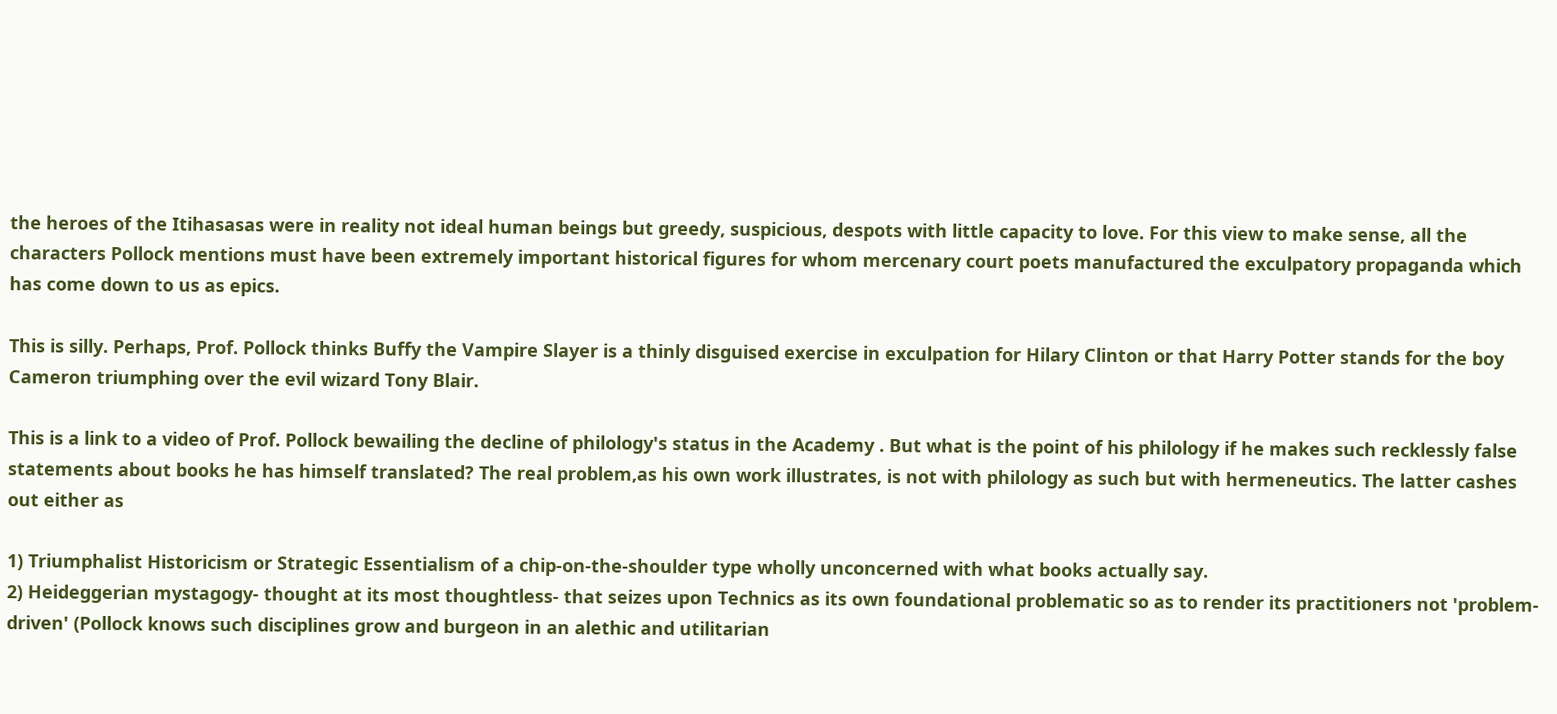the heroes of the Itihasasas were in reality not ideal human beings but greedy, suspicious, despots with little capacity to love. For this view to make sense, all the characters Pollock mentions must have been extremely important historical figures for whom mercenary court poets manufactured the exculpatory propaganda which has come down to us as epics.

This is silly. Perhaps, Prof. Pollock thinks Buffy the Vampire Slayer is a thinly disguised exercise in exculpation for Hilary Clinton or that Harry Potter stands for the boy Cameron triumphing over the evil wizard Tony Blair.

This is a link to a video of Prof. Pollock bewailing the decline of philology's status in the Academy . But what is the point of his philology if he makes such recklessly false statements about books he has himself translated? The real problem,as his own work illustrates, is not with philology as such but with hermeneutics. The latter cashes out either as

1) Triumphalist Historicism or Strategic Essentialism of a chip-on-the-shoulder type wholly unconcerned with what books actually say.
2) Heideggerian mystagogy- thought at its most thoughtless- that seizes upon Technics as its own foundational problematic so as to render its practitioners not 'problem-driven' (Pollock knows such disciplines grow and burgeon in an alethic and utilitarian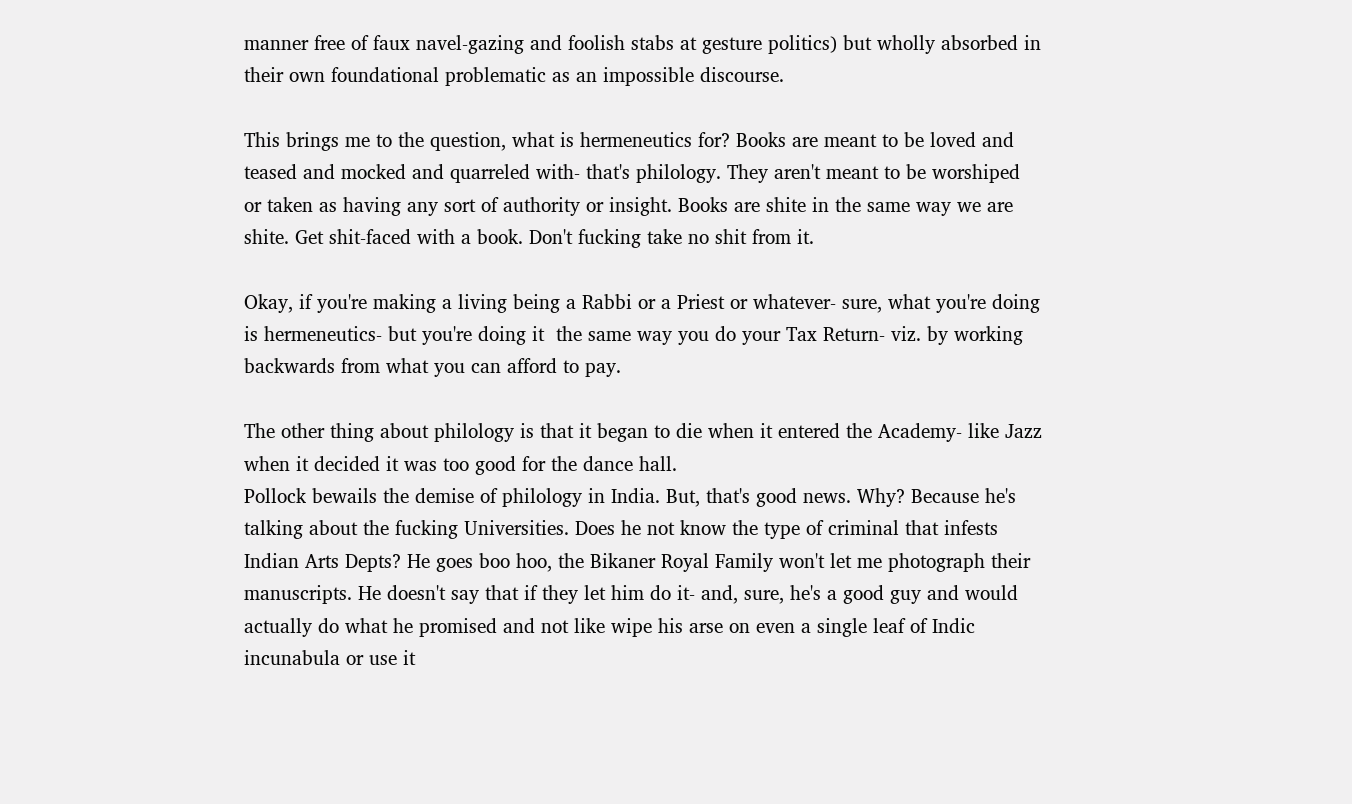manner free of faux navel-gazing and foolish stabs at gesture politics) but wholly absorbed in their own foundational problematic as an impossible discourse.

This brings me to the question, what is hermeneutics for? Books are meant to be loved and teased and mocked and quarreled with- that's philology. They aren't meant to be worshiped or taken as having any sort of authority or insight. Books are shite in the same way we are shite. Get shit-faced with a book. Don't fucking take no shit from it.

Okay, if you're making a living being a Rabbi or a Priest or whatever- sure, what you're doing is hermeneutics- but you're doing it  the same way you do your Tax Return- viz. by working backwards from what you can afford to pay.

The other thing about philology is that it began to die when it entered the Academy- like Jazz when it decided it was too good for the dance hall.
Pollock bewails the demise of philology in India. But, that's good news. Why? Because he's talking about the fucking Universities. Does he not know the type of criminal that infests Indian Arts Depts? He goes boo hoo, the Bikaner Royal Family won't let me photograph their manuscripts. He doesn't say that if they let him do it- and, sure, he's a good guy and would actually do what he promised and not like wipe his arse on even a single leaf of Indic incunabula or use it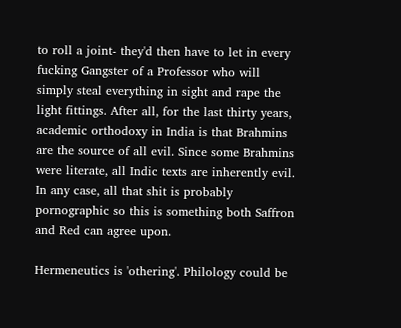to roll a joint- they'd then have to let in every fucking Gangster of a Professor who will simply steal everything in sight and rape the light fittings. After all, for the last thirty years, academic orthodoxy in India is that Brahmins are the source of all evil. Since some Brahmins were literate, all Indic texts are inherently evil. In any case, all that shit is probably pornographic so this is something both Saffron and Red can agree upon.

Hermeneutics is 'othering'. Philology could be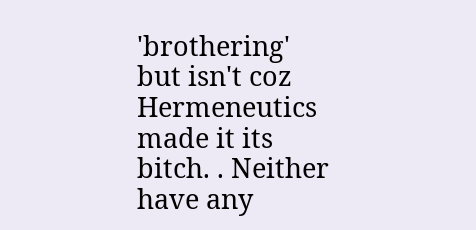'brothering' but isn't coz Hermeneutics made it its bitch. . Neither have any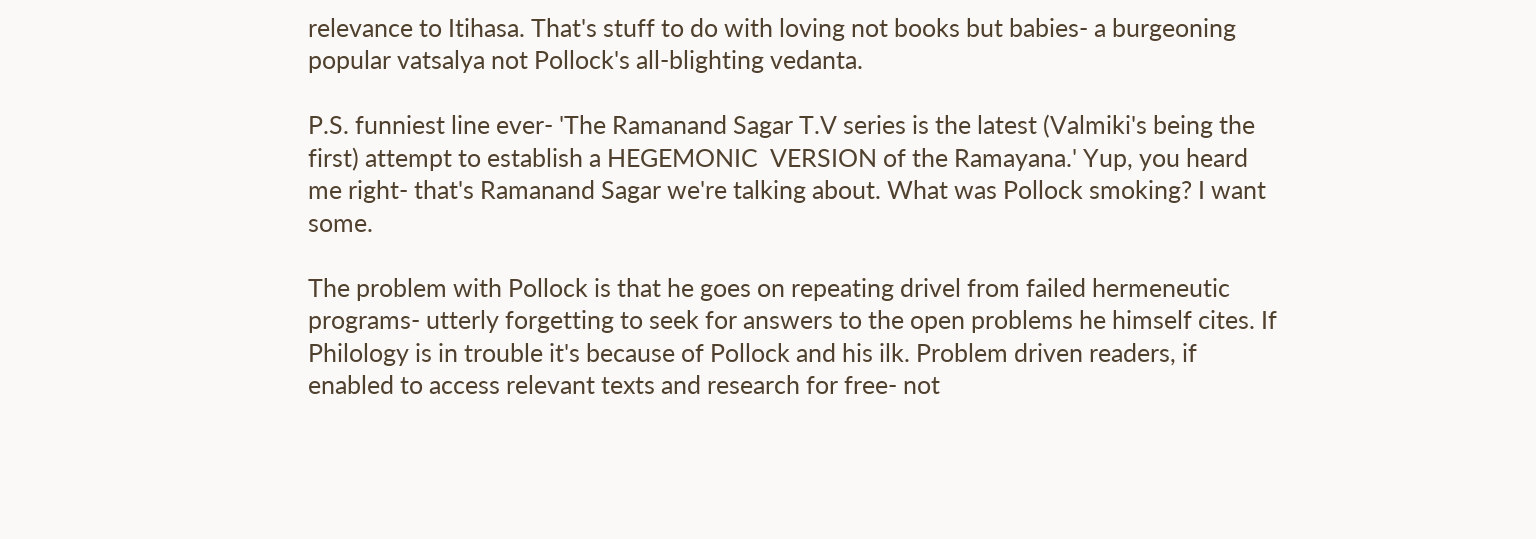relevance to Itihasa. That's stuff to do with loving not books but babies- a burgeoning popular vatsalya not Pollock's all-blighting vedanta.

P.S. funniest line ever- 'The Ramanand Sagar T.V series is the latest (Valmiki's being the first) attempt to establish a HEGEMONIC  VERSION of the Ramayana.' Yup, you heard me right- that's Ramanand Sagar we're talking about. What was Pollock smoking? I want some.

The problem with Pollock is that he goes on repeating drivel from failed hermeneutic programs- utterly forgetting to seek for answers to the open problems he himself cites. If Philology is in trouble it's because of Pollock and his ilk. Problem driven readers, if enabled to access relevant texts and research for free- not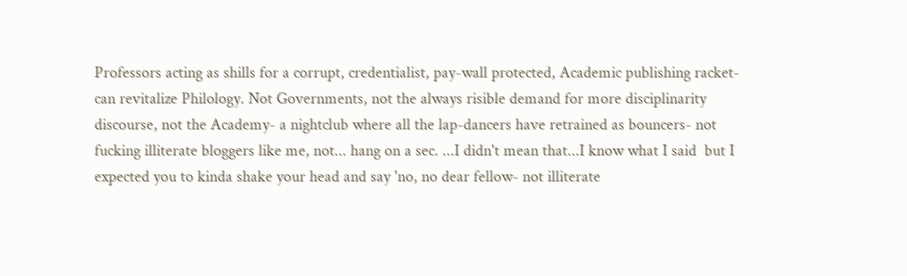Professors acting as shills for a corrupt, credentialist, pay-wall protected, Academic publishing racket- can revitalize Philology. Not Governments, not the always risible demand for more disciplinarity discourse, not the Academy- a nightclub where all the lap-dancers have retrained as bouncers- not fucking illiterate bloggers like me, not... hang on a sec. ...I didn't mean that...I know what I said  but I expected you to kinda shake your head and say 'no, no dear fellow- not illiterate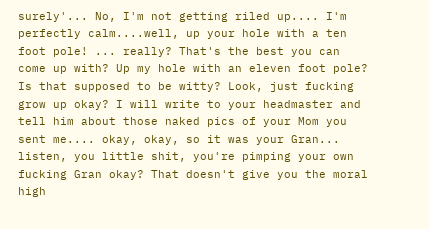surely'... No, I'm not getting riled up.... I'm perfectly calm....well, up your hole with a ten foot pole! ... really? That's the best you can come up with? Up my hole with an eleven foot pole? Is that supposed to be witty? Look, just fucking grow up okay? I will write to your headmaster and tell him about those naked pics of your Mom you sent me.... okay, okay, so it was your Gran... listen, you little shit, you're pimping your own fucking Gran okay? That doesn't give you the moral high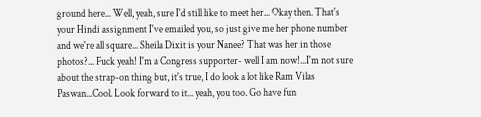ground here... Well, yeah, sure I'd still like to meet her... Okay then. That's your Hindi assignment I've emailed you, so just give me her phone number and we're all square... Sheila Dixit is your Nanee? That was her in those photos?... Fuck yeah! I'm a Congress supporter- well I am now!...I'm not sure about the strap-on thing but, it's true, I do look a lot like Ram Vilas Paswan...Cool. Look forward to it... yeah, you too. Go have fun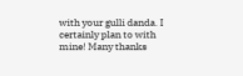with your gulli danda. I certainly plan to with mine! Many thanks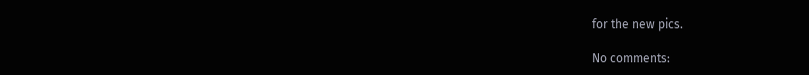for the new pics.

No comments: